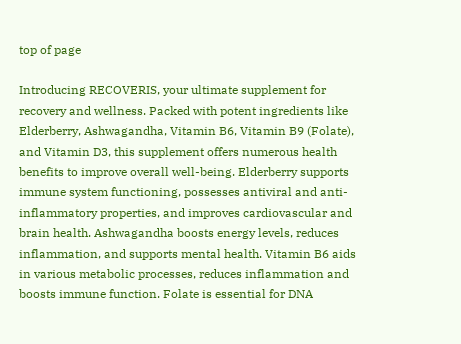top of page

Introducing RECOVERIS, your ultimate supplement for recovery and wellness. Packed with potent ingredients like Elderberry, Ashwagandha, Vitamin B6, Vitamin B9 (Folate), and Vitamin D3, this supplement offers numerous health benefits to improve overall well-being. Elderberry supports immune system functioning, possesses antiviral and anti-inflammatory properties, and improves cardiovascular and brain health. Ashwagandha boosts energy levels, reduces inflammation, and supports mental health. Vitamin B6 aids in various metabolic processes, reduces inflammation and boosts immune function. Folate is essential for DNA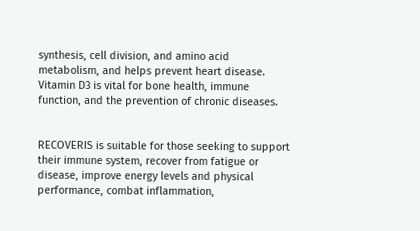synthesis, cell division, and amino acid metabolism, and helps prevent heart disease. Vitamin D3 is vital for bone health, immune function, and the prevention of chronic diseases.


RECOVERIS is suitable for those seeking to support their immune system, recover from fatigue or disease, improve energy levels and physical performance, combat inflammation,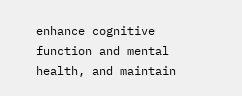enhance cognitive function and mental health, and maintain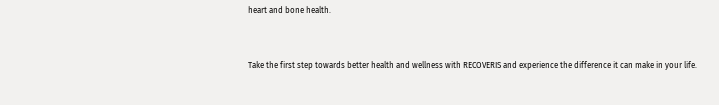heart and bone health.


Take the first step towards better health and wellness with RECOVERIS and experience the difference it can make in your life.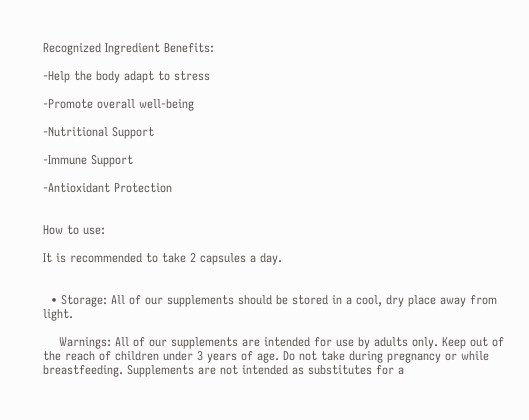Recognized Ingredient Benefits:

-Help the body adapt to stress

-Promote overall well-being

-Nutritional Support

-Immune Support

-Antioxidant Protection


How to use:

It is recommended to take 2 capsules a day.


  • Storage: All of our supplements should be stored in a cool, dry place away from light.

    Warnings: All of our supplements are intended for use by adults only. Keep out of the reach of children under 3 years of age. Do not take during pregnancy or while breastfeeding. Supplements are not intended as substitutes for a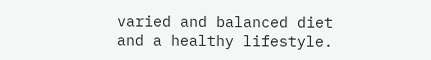varied and balanced diet and a healthy lifestyle.